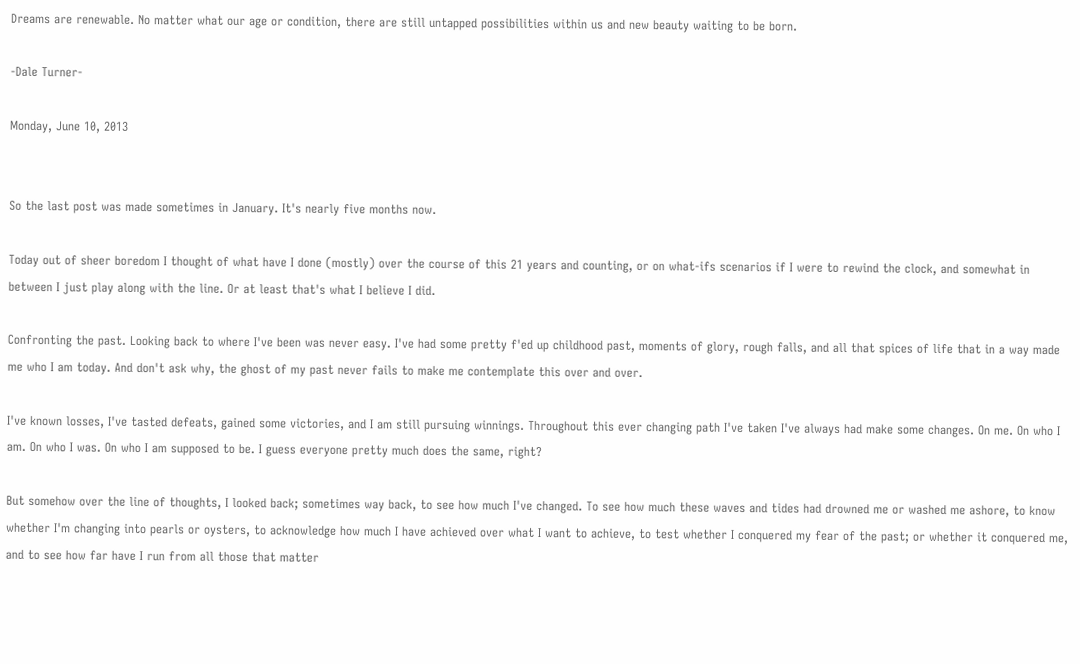Dreams are renewable. No matter what our age or condition, there are still untapped possibilities within us and new beauty waiting to be born.

-Dale Turner-

Monday, June 10, 2013


So the last post was made sometimes in January. It's nearly five months now.

Today out of sheer boredom I thought of what have I done (mostly) over the course of this 21 years and counting, or on what-ifs scenarios if I were to rewind the clock, and somewhat in between I just play along with the line. Or at least that's what I believe I did.

Confronting the past. Looking back to where I've been was never easy. I've had some pretty f'ed up childhood past, moments of glory, rough falls, and all that spices of life that in a way made me who I am today. And don't ask why, the ghost of my past never fails to make me contemplate this over and over.

I've known losses, I've tasted defeats, gained some victories, and I am still pursuing winnings. Throughout this ever changing path I've taken I've always had make some changes. On me. On who I am. On who I was. On who I am supposed to be. I guess everyone pretty much does the same, right?

But somehow over the line of thoughts, I looked back; sometimes way back, to see how much I've changed. To see how much these waves and tides had drowned me or washed me ashore, to know whether I'm changing into pearls or oysters, to acknowledge how much I have achieved over what I want to achieve, to test whether I conquered my fear of the past; or whether it conquered me, and to see how far have I run from all those that matter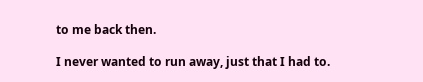to me back then.

I never wanted to run away, just that I had to.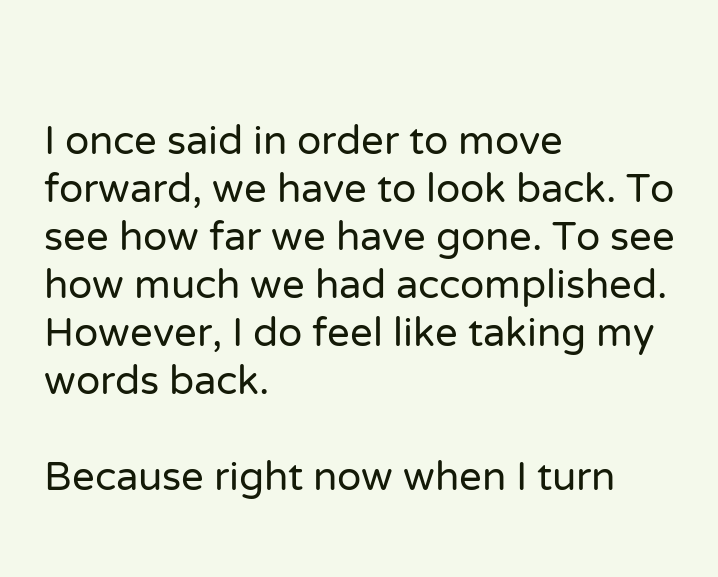I once said in order to move forward, we have to look back. To see how far we have gone. To see how much we had accomplished. However, I do feel like taking my words back.

Because right now when I turn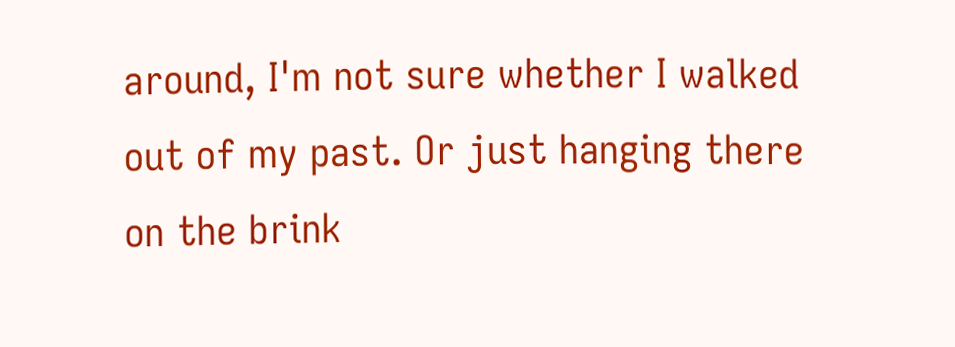around, I'm not sure whether I walked out of my past. Or just hanging there on the brink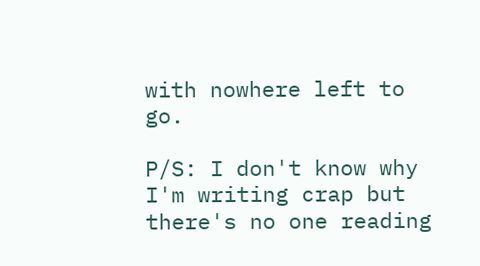with nowhere left to go.

P/S: I don't know why I'm writing crap but there's no one reading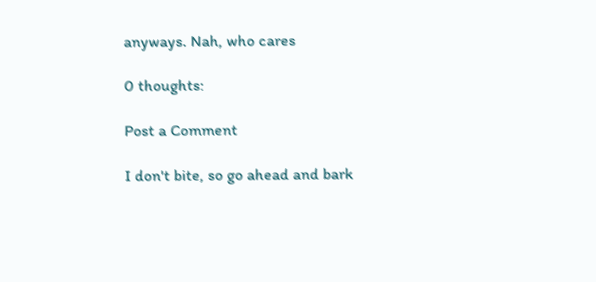anyways. Nah, who cares

0 thoughts:

Post a Comment

I don't bite, so go ahead and bark